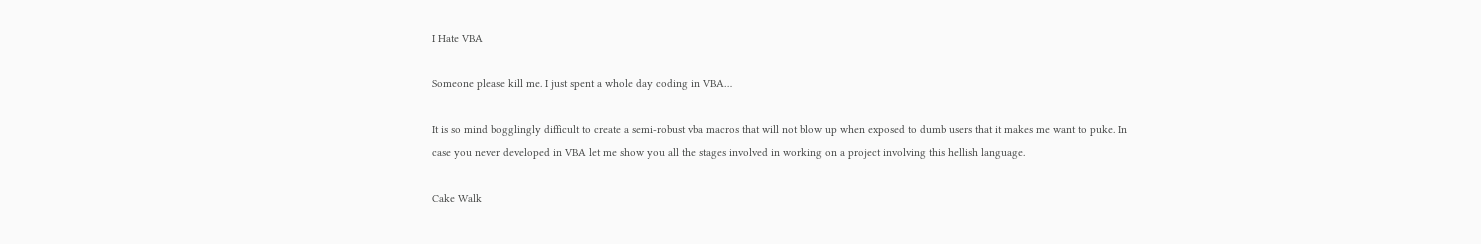I Hate VBA

Someone please kill me. I just spent a whole day coding in VBA…

It is so mind bogglingly difficult to create a semi-robust vba macros that will not blow up when exposed to dumb users that it makes me want to puke. In case you never developed in VBA let me show you all the stages involved in working on a project involving this hellish language.

Cake Walk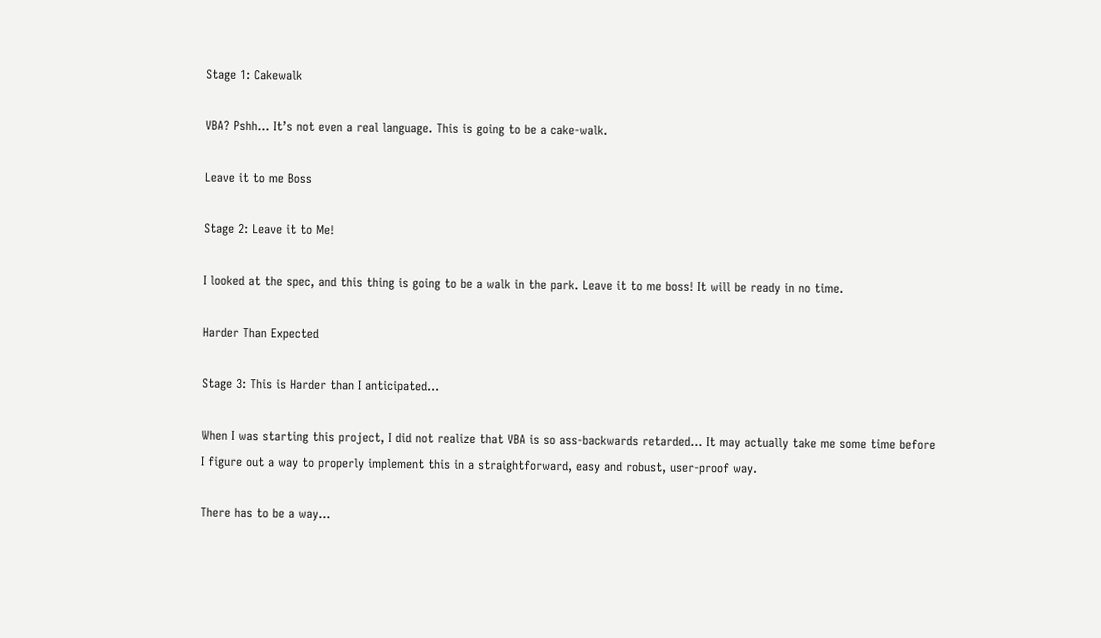Stage 1: Cakewalk

VBA? Pshh… It’s not even a real language. This is going to be a cake-walk.

Leave it to me Boss

Stage 2: Leave it to Me!

I looked at the spec, and this thing is going to be a walk in the park. Leave it to me boss! It will be ready in no time.

Harder Than Expected

Stage 3: This is Harder than I anticipated…

When I was starting this project, I did not realize that VBA is so ass-backwards retarded… It may actually take me some time before I figure out a way to properly implement this in a straightforward, easy and robust, user-proof way.

There has to be a way...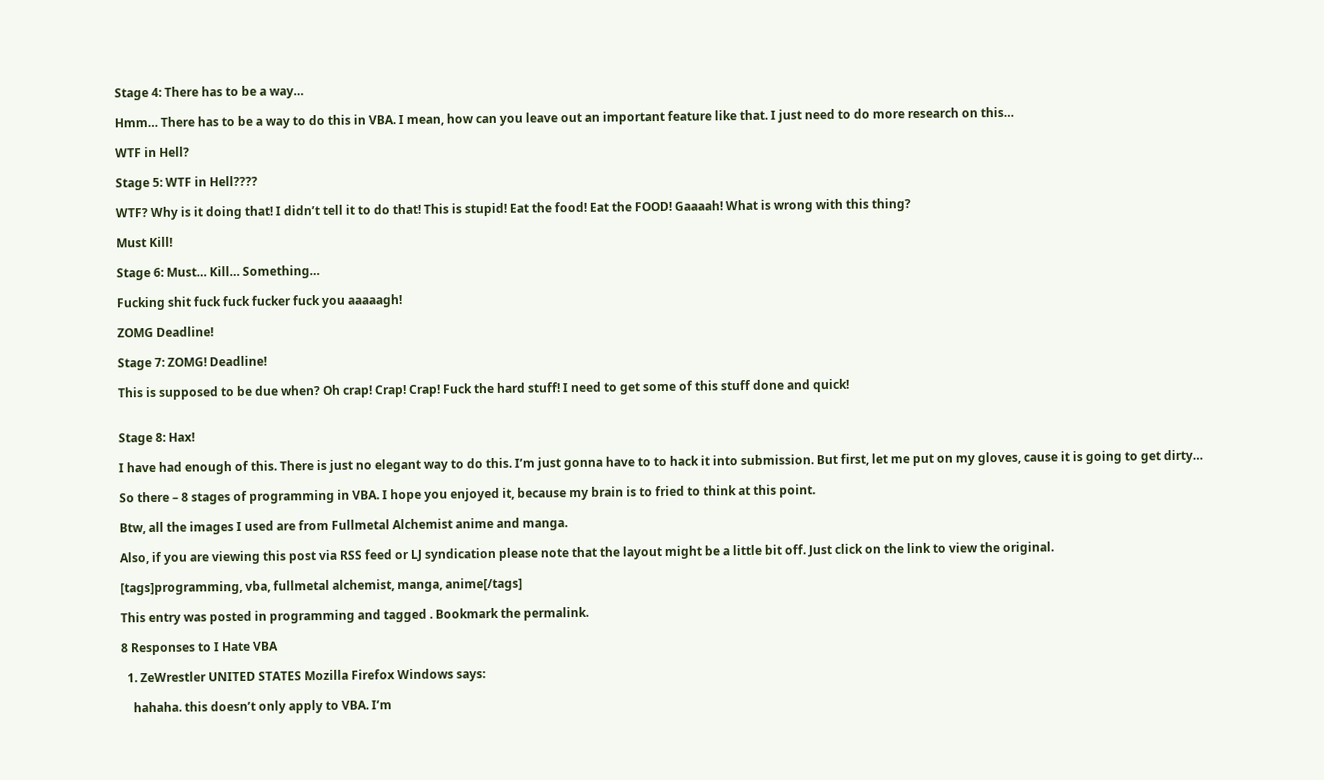Stage 4: There has to be a way…

Hmm… There has to be a way to do this in VBA. I mean, how can you leave out an important feature like that. I just need to do more research on this…

WTF in Hell?

Stage 5: WTF in Hell????

WTF? Why is it doing that! I didn’t tell it to do that! This is stupid! Eat the food! Eat the FOOD! Gaaaah! What is wrong with this thing?

Must Kill!

Stage 6: Must… Kill… Something…

Fucking shit fuck fuck fucker fuck you aaaaagh!

ZOMG Deadline!

Stage 7: ZOMG! Deadline!

This is supposed to be due when? Oh crap! Crap! Crap! Fuck the hard stuff! I need to get some of this stuff done and quick!


Stage 8: Hax!

I have had enough of this. There is just no elegant way to do this. I’m just gonna have to to hack it into submission. But first, let me put on my gloves, cause it is going to get dirty…

So there – 8 stages of programming in VBA. I hope you enjoyed it, because my brain is to fried to think at this point.

Btw, all the images I used are from Fullmetal Alchemist anime and manga.

Also, if you are viewing this post via RSS feed or LJ syndication please note that the layout might be a little bit off. Just click on the link to view the original.

[tags]programming, vba, fullmetal alchemist, manga, anime[/tags]

This entry was posted in programming and tagged . Bookmark the permalink.

8 Responses to I Hate VBA

  1. ZeWrestler UNITED STATES Mozilla Firefox Windows says:

    hahaha. this doesn’t only apply to VBA. I’m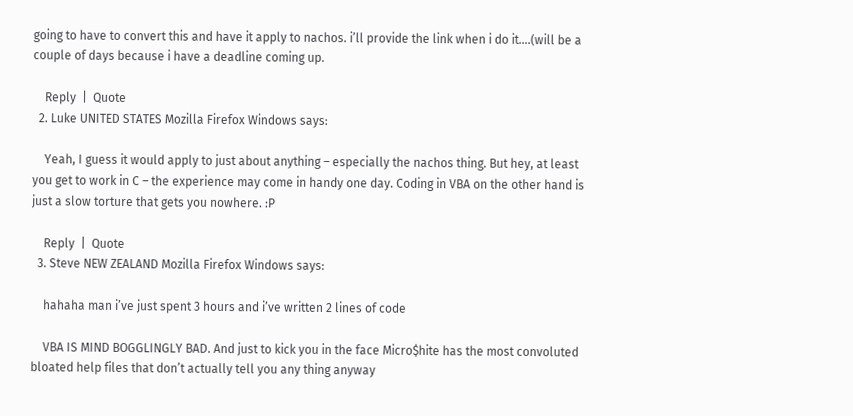going to have to convert this and have it apply to nachos. i’ll provide the link when i do it….(will be a couple of days because i have a deadline coming up.

    Reply  |  Quote
  2. Luke UNITED STATES Mozilla Firefox Windows says:

    Yeah, I guess it would apply to just about anything – especially the nachos thing. But hey, at least you get to work in C – the experience may come in handy one day. Coding in VBA on the other hand is just a slow torture that gets you nowhere. :P

    Reply  |  Quote
  3. Steve NEW ZEALAND Mozilla Firefox Windows says:

    hahaha man i’ve just spent 3 hours and i’ve written 2 lines of code

    VBA IS MIND BOGGLINGLY BAD. And just to kick you in the face Micro$hite has the most convoluted bloated help files that don’t actually tell you any thing anyway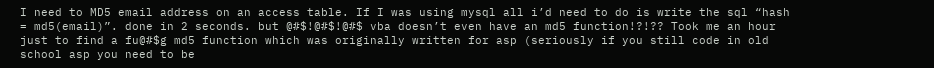I need to MD5 email address on an access table. If I was using mysql all i’d need to do is write the sql “hash = md5(email)”. done in 2 seconds. but @#$!@#$!@#$ vba doesn’t even have an md5 function!?!?? Took me an hour just to find a fu@#$g md5 function which was originally written for asp (seriously if you still code in old school asp you need to be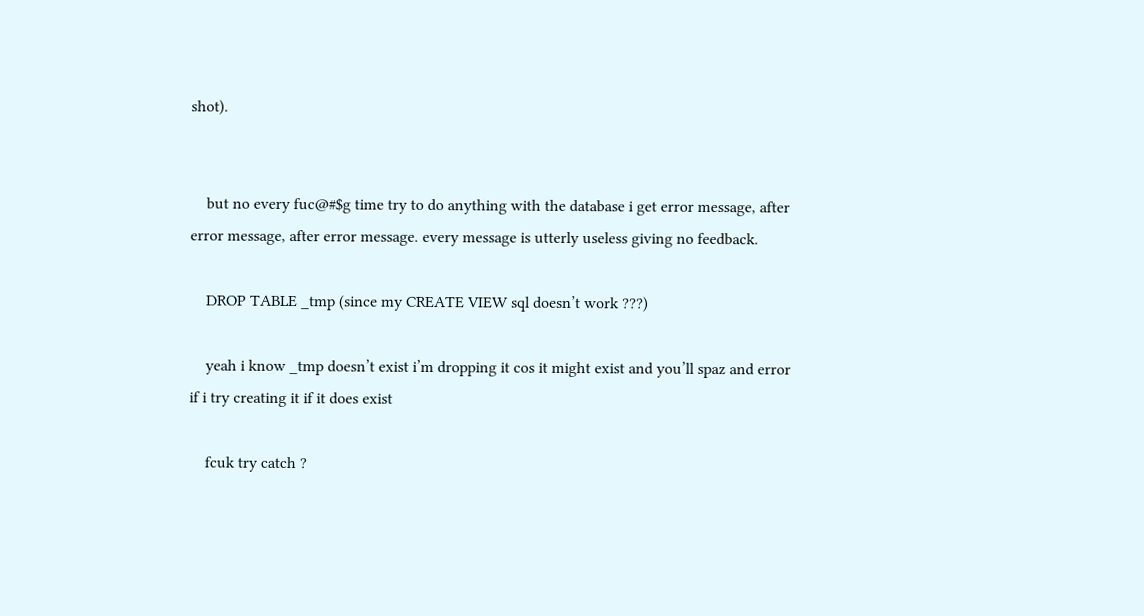shot).


    but no every fuc@#$g time try to do anything with the database i get error message, after error message, after error message. every message is utterly useless giving no feedback.

    DROP TABLE _tmp (since my CREATE VIEW sql doesn’t work ???)

    yeah i know _tmp doesn’t exist i’m dropping it cos it might exist and you’ll spaz and error if i try creating it if it does exist

    fcuk try catch ?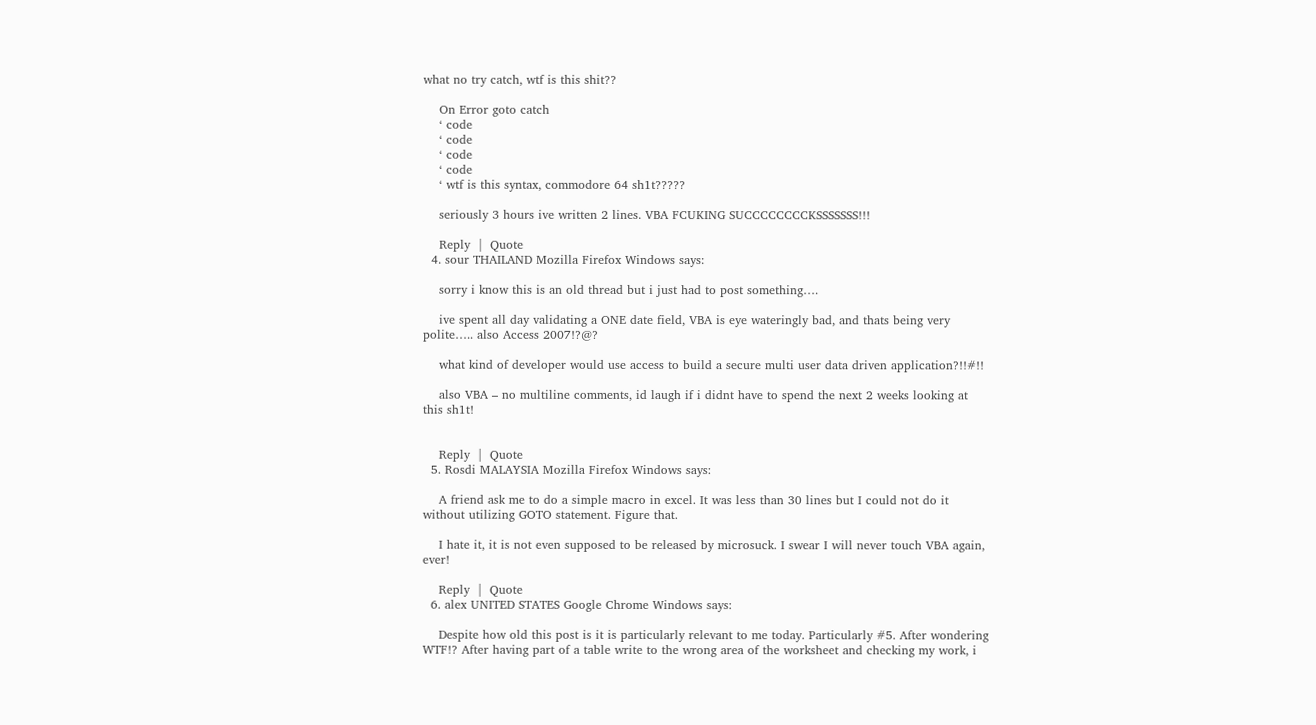what no try catch, wtf is this shit??

    On Error goto catch
    ‘ code
    ‘ code
    ‘ code
    ‘ code
    ‘ wtf is this syntax, commodore 64 sh1t?????

    seriously 3 hours ive written 2 lines. VBA FCUKING SUCCCCCCCCKSSSSSSS!!!

    Reply  |  Quote
  4. sour THAILAND Mozilla Firefox Windows says:

    sorry i know this is an old thread but i just had to post something….

    ive spent all day validating a ONE date field, VBA is eye wateringly bad, and thats being very polite….. also Access 2007!?@?

    what kind of developer would use access to build a secure multi user data driven application?!!#!!

    also VBA – no multiline comments, id laugh if i didnt have to spend the next 2 weeks looking at this sh1t!


    Reply  |  Quote
  5. Rosdi MALAYSIA Mozilla Firefox Windows says:

    A friend ask me to do a simple macro in excel. It was less than 30 lines but I could not do it without utilizing GOTO statement. Figure that.

    I hate it, it is not even supposed to be released by microsuck. I swear I will never touch VBA again, ever!

    Reply  |  Quote
  6. alex UNITED STATES Google Chrome Windows says:

    Despite how old this post is it is particularly relevant to me today. Particularly #5. After wondering WTF!? After having part of a table write to the wrong area of the worksheet and checking my work, i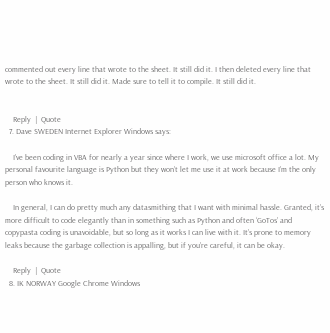commented out every line that wrote to the sheet. It still did it. I then deleted every line that wrote to the sheet. It still did it. Made sure to tell it to compile. It still did it.


    Reply  |  Quote
  7. Dave SWEDEN Internet Explorer Windows says:

    I’ve been coding in VBA for nearly a year since where I work, we use microsoft office a lot. My personal favourite language is Python but they won’t let me use it at work because I’m the only person who knows it.

    In general, I can do pretty much any datasmithing that I want with minimal hassle. Granted, it’s more difficult to code elegantly than in something such as Python and often ‘GoTos’ and copypasta coding is unavoidable, but so long as it works I can live with it. It’s prone to memory leaks because the garbage collection is appalling, but if you’re careful, it can be okay.

    Reply  |  Quote
  8. IK NORWAY Google Chrome Windows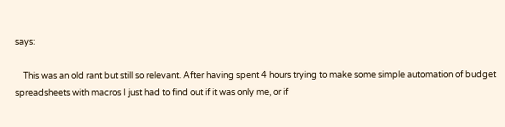says:

    This was an old rant but still so relevant. After having spent 4 hours trying to make some simple automation of budget spreadsheets with macros I just had to find out if it was only me, or if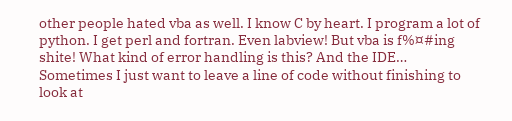other people hated vba as well. I know C by heart. I program a lot of python. I get perl and fortran. Even labview! But vba is f%¤#ing shite! What kind of error handling is this? And the IDE… Sometimes I just want to leave a line of code without finishing to look at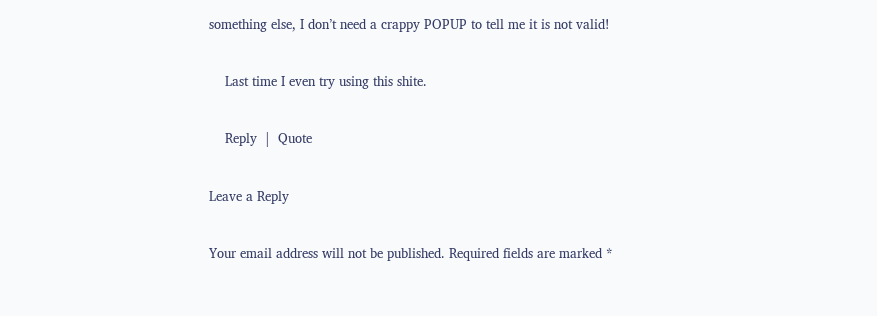something else, I don’t need a crappy POPUP to tell me it is not valid!

    Last time I even try using this shite.

    Reply  |  Quote

Leave a Reply

Your email address will not be published. Required fields are marked *